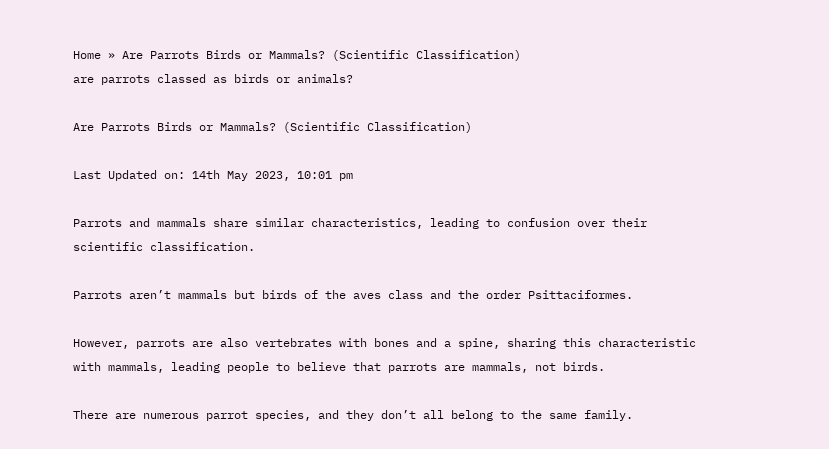Home » Are Parrots Birds or Mammals? (Scientific Classification)
are parrots classed as birds or animals?

Are Parrots Birds or Mammals? (Scientific Classification)

Last Updated on: 14th May 2023, 10:01 pm

Parrots and mammals share similar characteristics, leading to confusion over their scientific classification.

Parrots aren’t mammals but birds of the aves class and the order Psittaciformes.

However, parrots are also vertebrates with bones and a spine, sharing this characteristic with mammals, leading people to believe that parrots are mammals, not birds.

There are numerous parrot species, and they don’t all belong to the same family.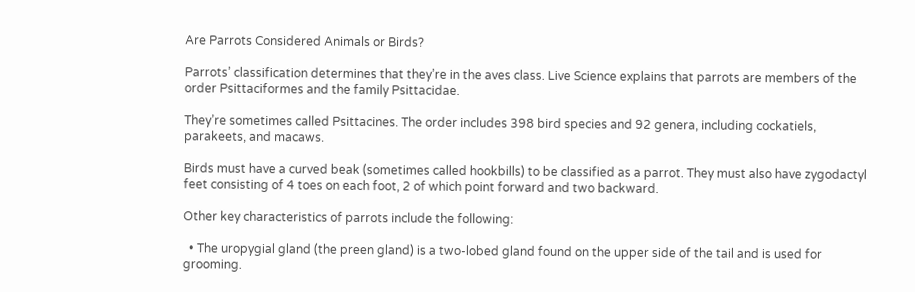Are Parrots Considered Animals or Birds?

Parrots’ classification determines that they’re in the aves class. Live Science explains that parrots are members of the order Psittaciformes and the family Psittacidae.

They’re sometimes called Psittacines. The order includes 398 bird species and 92 genera, including cockatiels, parakeets, and macaws.

Birds must have a curved beak (sometimes called hookbills) to be classified as a parrot. They must also have zygodactyl feet consisting of 4 toes on each foot, 2 of which point forward and two backward.

Other key characteristics of parrots include the following:

  • The uropygial gland (the preen gland) is a two-lobed gland found on the upper side of the tail and is used for grooming.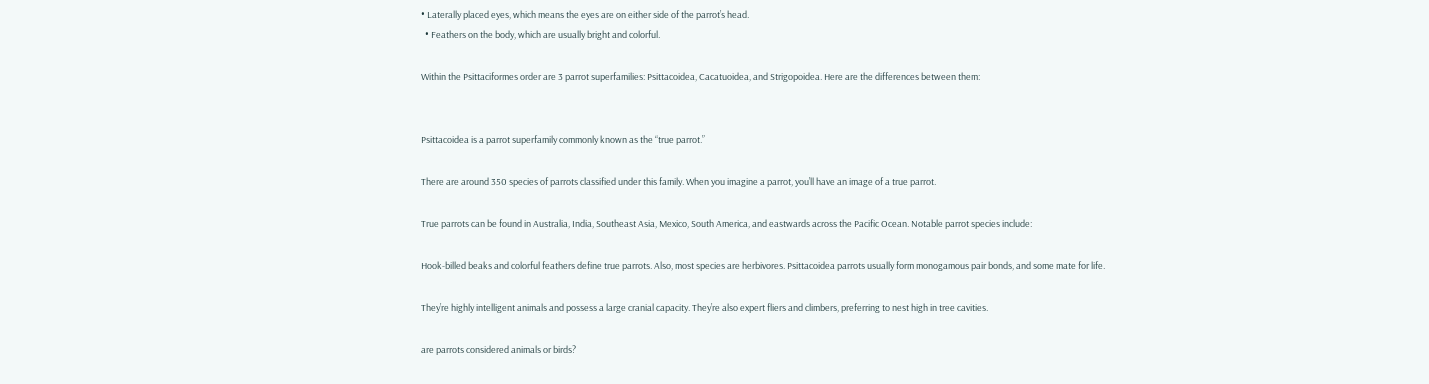• Laterally placed eyes, which means the eyes are on either side of the parrot’s head.
  • Feathers on the body, which are usually bright and colorful.

Within the Psittaciformes order are 3 parrot superfamilies: Psittacoidea, Cacatuoidea, and Strigopoidea. Here are the differences between them:


Psittacoidea is a parrot superfamily commonly known as the “true parrot.”

There are around 350 species of parrots classified under this family. When you imagine a parrot, you’ll have an image of a true parrot.

True parrots can be found in Australia, India, Southeast Asia, Mexico, South America, and eastwards across the Pacific Ocean. Notable parrot species include:

Hook-billed beaks and colorful feathers define true parrots. Also, most species are herbivores. Psittacoidea parrots usually form monogamous pair bonds, and some mate for life.

They’re highly intelligent animals and possess a large cranial capacity. They’re also expert fliers and climbers, preferring to nest high in tree cavities.

are parrots considered animals or birds?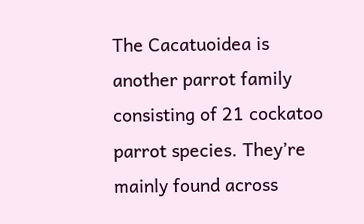The Cacatuoidea is another parrot family consisting of 21 cockatoo parrot species. They’re mainly found across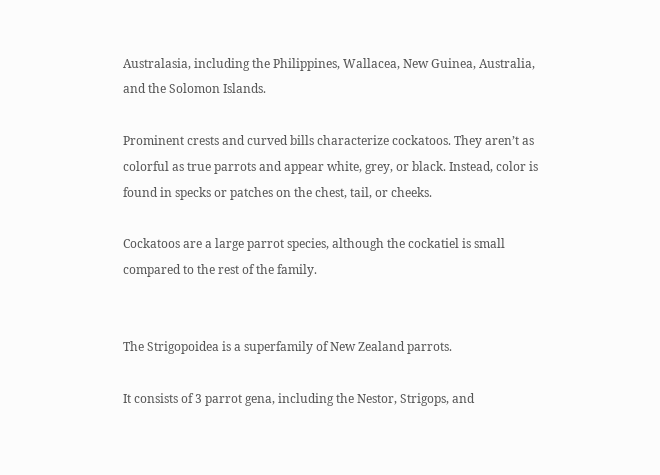Australasia, including the Philippines, Wallacea, New Guinea, Australia, and the Solomon Islands.

Prominent crests and curved bills characterize cockatoos. They aren’t as colorful as true parrots and appear white, grey, or black. Instead, color is found in specks or patches on the chest, tail, or cheeks.

Cockatoos are a large parrot species, although the cockatiel is small compared to the rest of the family.


The Strigopoidea is a superfamily of New Zealand parrots.

It consists of 3 parrot gena, including the Nestor, Strigops, and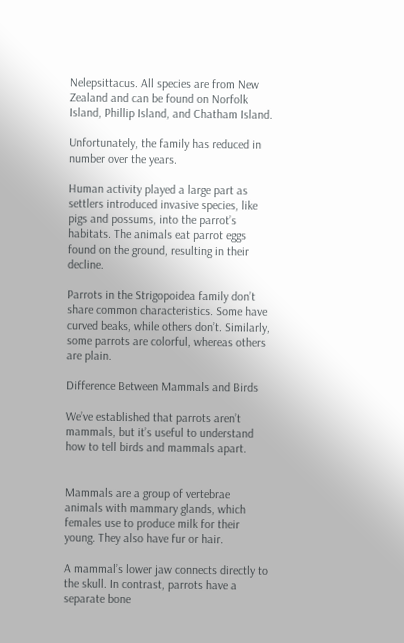Nelepsittacus. All species are from New Zealand and can be found on Norfolk Island, Phillip Island, and Chatham Island.

Unfortunately, the family has reduced in number over the years.

Human activity played a large part as settlers introduced invasive species, like pigs and possums, into the parrot’s habitats. The animals eat parrot eggs found on the ground, resulting in their decline.

Parrots in the Strigopoidea family don’t share common characteristics. Some have curved beaks, while others don’t. Similarly, some parrots are colorful, whereas others are plain.

Difference Between Mammals and Birds

We’ve established that parrots aren’t mammals, but it’s useful to understand how to tell birds and mammals apart.


Mammals are a group of vertebrae animals with mammary glands, which females use to produce milk for their young. They also have fur or hair.

A mammal’s lower jaw connects directly to the skull. In contrast, parrots have a separate bone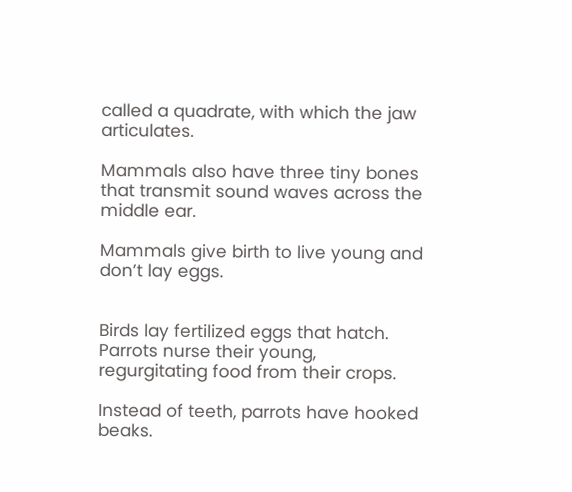called a quadrate, with which the jaw articulates.

Mammals also have three tiny bones that transmit sound waves across the middle ear.

Mammals give birth to live young and don’t lay eggs.


Birds lay fertilized eggs that hatch. Parrots nurse their young, regurgitating food from their crops.

Instead of teeth, parrots have hooked beaks.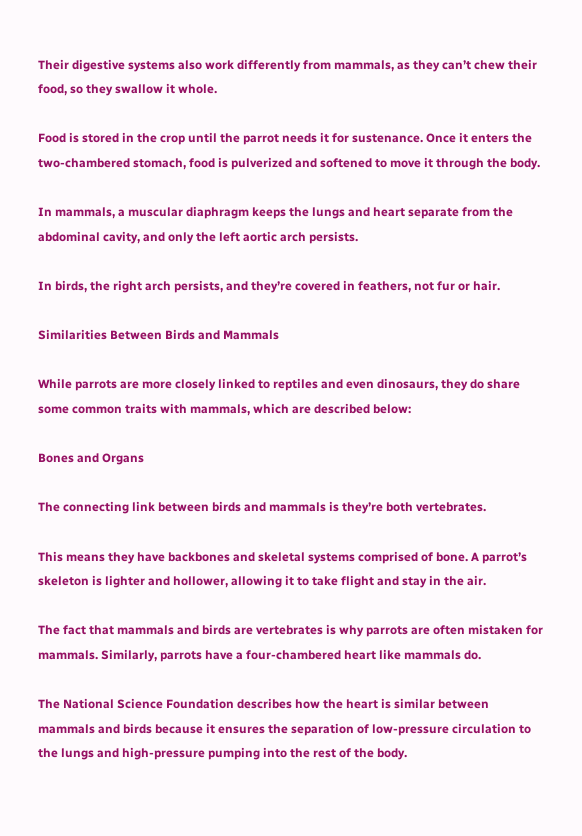Their digestive systems also work differently from mammals, as they can’t chew their food, so they swallow it whole.

Food is stored in the crop until the parrot needs it for sustenance. Once it enters the two-chambered stomach, food is pulverized and softened to move it through the body.

In mammals, a muscular diaphragm keeps the lungs and heart separate from the abdominal cavity, and only the left aortic arch persists.

In birds, the right arch persists, and they’re covered in feathers, not fur or hair.

Similarities Between Birds and Mammals

While parrots are more closely linked to reptiles and even dinosaurs, they do share some common traits with mammals, which are described below:

Bones and Organs

The connecting link between birds and mammals is they’re both vertebrates.

This means they have backbones and skeletal systems comprised of bone. A parrot’s skeleton is lighter and hollower, allowing it to take flight and stay in the air.

The fact that mammals and birds are vertebrates is why parrots are often mistaken for mammals. Similarly, parrots have a four-chambered heart like mammals do.

The National Science Foundation describes how the heart is similar between mammals and birds because it ensures the separation of low-pressure circulation to the lungs and high-pressure pumping into the rest of the body.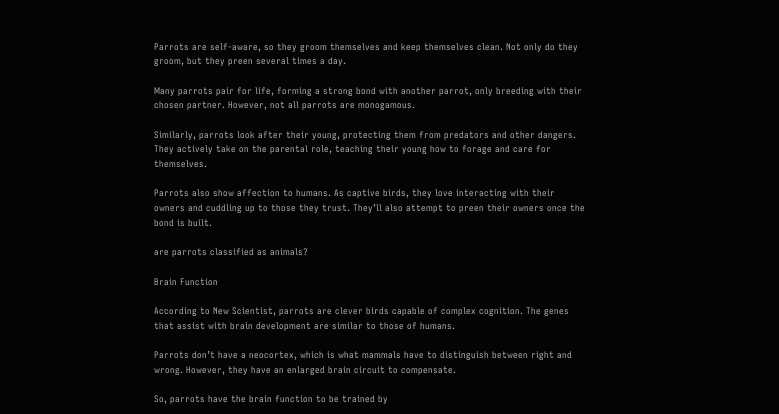Parrots are self-aware, so they groom themselves and keep themselves clean. Not only do they groom, but they preen several times a day.

Many parrots pair for life, forming a strong bond with another parrot, only breeding with their chosen partner. However, not all parrots are monogamous.

Similarly, parrots look after their young, protecting them from predators and other dangers. They actively take on the parental role, teaching their young how to forage and care for themselves.

Parrots also show affection to humans. As captive birds, they love interacting with their owners and cuddling up to those they trust. They’ll also attempt to preen their owners once the bond is built.

are parrots classified as animals?

Brain Function

According to New Scientist, parrots are clever birds capable of complex cognition. The genes that assist with brain development are similar to those of humans.

Parrots don’t have a neocortex, which is what mammals have to distinguish between right and wrong. However, they have an enlarged brain circuit to compensate.

So, parrots have the brain function to be trained by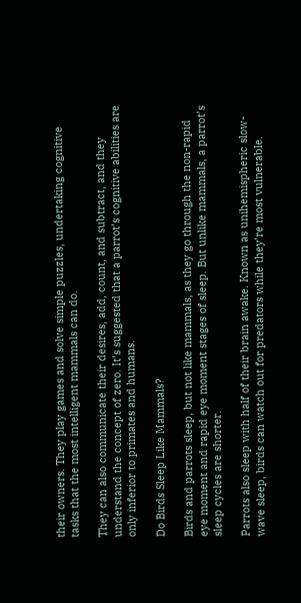their owners. They play games and solve simple puzzles, undertaking cognitive tasks that the most intelligent mammals can do.

They can also communicate their desires, add, count, and subtract, and they understand the concept of zero. It’s suggested that a parrot’s cognitive abilities are only inferior to primates and humans.

Do Birds Sleep Like Mammals?

Birds and parrots sleep, but not like mammals, as they go through the non-rapid eye moment and rapid eye moment stages of sleep. But unlike mammals, a parrot’s sleep cycles are shorter.

Parrots also sleep with half of their brain awake. Known as unihemispheric slow-wave sleep, birds can watch out for predators while they’re most vulnerable.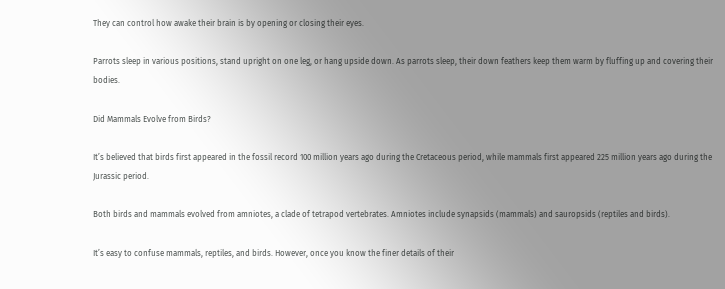They can control how awake their brain is by opening or closing their eyes.

Parrots sleep in various positions, stand upright on one leg, or hang upside down. As parrots sleep, their down feathers keep them warm by fluffing up and covering their bodies.

Did Mammals Evolve from Birds?

It’s believed that birds first appeared in the fossil record 100 million years ago during the Cretaceous period, while mammals first appeared 225 million years ago during the Jurassic period.

Both birds and mammals evolved from amniotes, a clade of tetrapod vertebrates. Amniotes include synapsids (mammals) and sauropsids (reptiles and birds).

It’s easy to confuse mammals, reptiles, and birds. However, once you know the finer details of their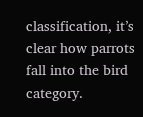classification, it’s clear how parrots fall into the bird category.